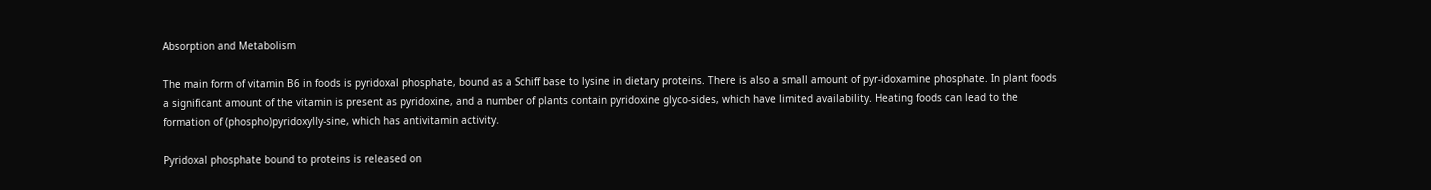Absorption and Metabolism

The main form of vitamin B6 in foods is pyridoxal phosphate, bound as a Schiff base to lysine in dietary proteins. There is also a small amount of pyr-idoxamine phosphate. In plant foods a significant amount of the vitamin is present as pyridoxine, and a number of plants contain pyridoxine glyco-sides, which have limited availability. Heating foods can lead to the formation of (phospho)pyridoxylly-sine, which has antivitamin activity.

Pyridoxal phosphate bound to proteins is released on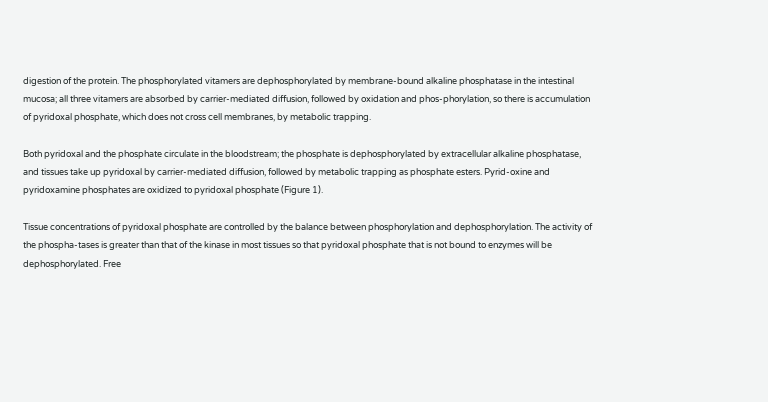digestion of the protein. The phosphorylated vitamers are dephosphorylated by membrane-bound alkaline phosphatase in the intestinal mucosa; all three vitamers are absorbed by carrier-mediated diffusion, followed by oxidation and phos-phorylation, so there is accumulation of pyridoxal phosphate, which does not cross cell membranes, by metabolic trapping.

Both pyridoxal and the phosphate circulate in the bloodstream; the phosphate is dephosphorylated by extracellular alkaline phosphatase, and tissues take up pyridoxal by carrier-mediated diffusion, followed by metabolic trapping as phosphate esters. Pyrid-oxine and pyridoxamine phosphates are oxidized to pyridoxal phosphate (Figure 1).

Tissue concentrations of pyridoxal phosphate are controlled by the balance between phosphorylation and dephosphorylation. The activity of the phospha-tases is greater than that of the kinase in most tissues so that pyridoxal phosphate that is not bound to enzymes will be dephosphorylated. Free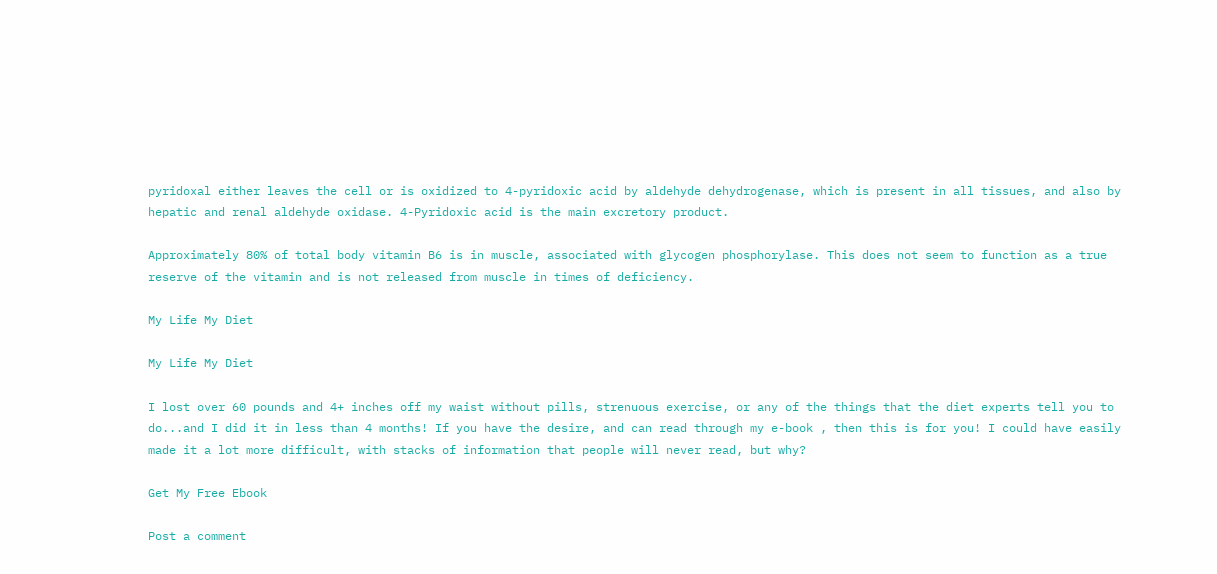pyridoxal either leaves the cell or is oxidized to 4-pyridoxic acid by aldehyde dehydrogenase, which is present in all tissues, and also by hepatic and renal aldehyde oxidase. 4-Pyridoxic acid is the main excretory product.

Approximately 80% of total body vitamin B6 is in muscle, associated with glycogen phosphorylase. This does not seem to function as a true reserve of the vitamin and is not released from muscle in times of deficiency.

My Life My Diet

My Life My Diet

I lost over 60 pounds and 4+ inches off my waist without pills, strenuous exercise, or any of the things that the diet experts tell you to do...and I did it in less than 4 months! If you have the desire, and can read through my e-book , then this is for you! I could have easily made it a lot more difficult, with stacks of information that people will never read, but why?

Get My Free Ebook

Post a comment